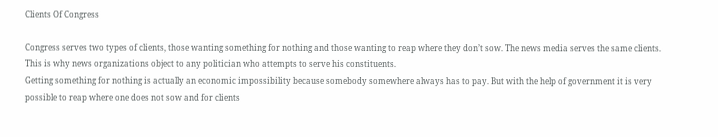Clients Of Congress

Congress serves two types of clients, those wanting something for nothing and those wanting to reap where they don’t sow. The news media serves the same clients. This is why news organizations object to any politician who attempts to serve his constituents.
Getting something for nothing is actually an economic impossibility because somebody somewhere always has to pay. But with the help of government it is very possible to reap where one does not sow and for clients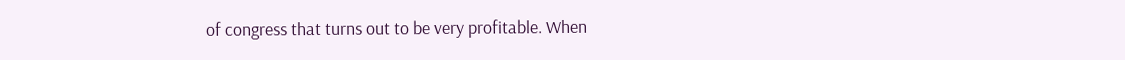of congress that turns out to be very profitable. When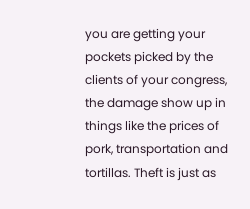you are getting your pockets picked by the clients of your congress, the damage show up in things like the prices of pork, transportation and tortillas. Theft is just as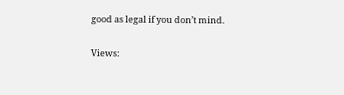good as legal if you don’t mind.

Views: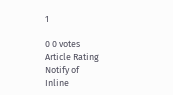1

0 0 votes
Article Rating
Notify of
Inline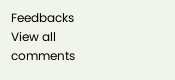Feedbacks
View all comments